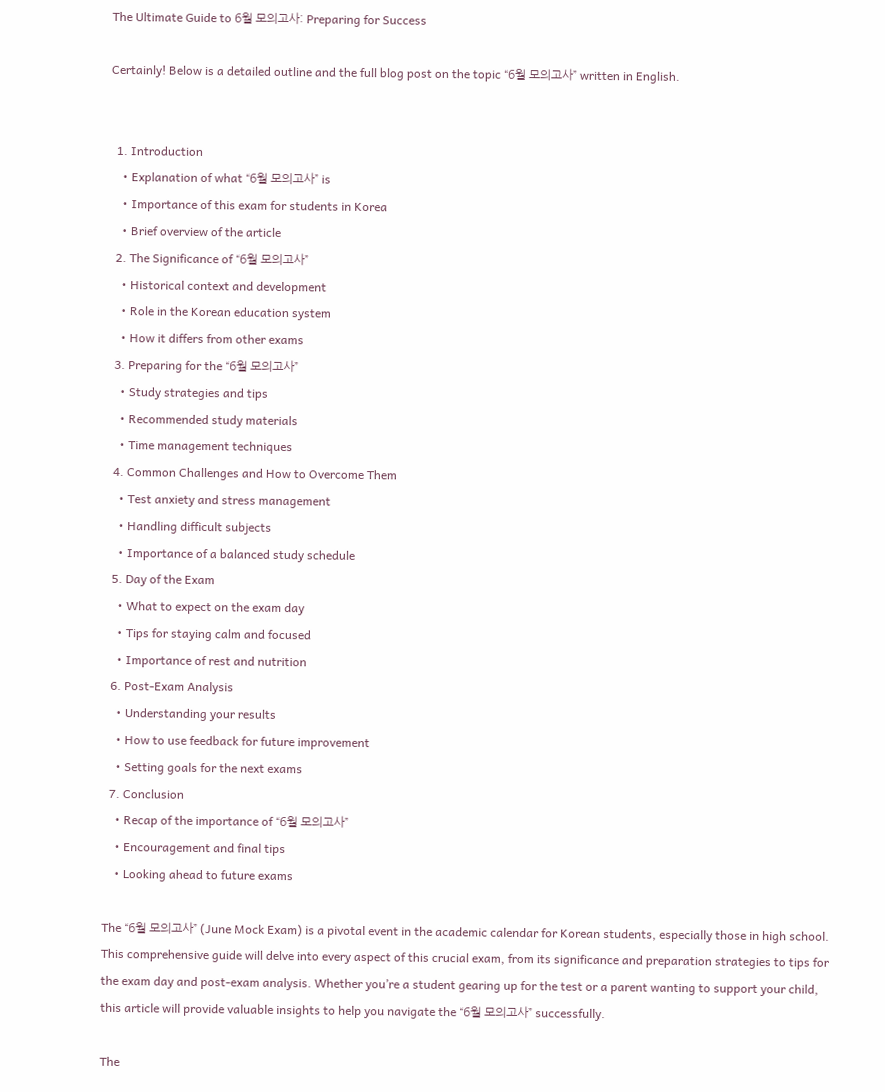The Ultimate Guide to 6월 모의고사: Preparing for Success

Certainly! Below is a detailed outline and the full blog post on the topic “6월 모의고사” written in English.


  1. Introduction
    • Explanation of what “6월 모의고사” is
    • Importance of this exam for students in Korea
    • Brief overview of the article
  2. The Significance of “6월 모의고사”
    • Historical context and development
    • Role in the Korean education system
    • How it differs from other exams
  3. Preparing for the “6월 모의고사”
    • Study strategies and tips
    • Recommended study materials
    • Time management techniques
  4. Common Challenges and How to Overcome Them
    • Test anxiety and stress management
    • Handling difficult subjects
    • Importance of a balanced study schedule
  5. Day of the Exam
    • What to expect on the exam day
    • Tips for staying calm and focused
    • Importance of rest and nutrition
  6. Post-Exam Analysis
    • Understanding your results
    • How to use feedback for future improvement
    • Setting goals for the next exams
  7. Conclusion
    • Recap of the importance of “6월 모의고사”
    • Encouragement and final tips
    • Looking ahead to future exams

The “6월 모의고사” (June Mock Exam) is a pivotal event in the academic calendar for Korean students, especially those in high school. This comprehensive guide will delve into every aspect of this crucial exam, from its significance and preparation strategies to tips for the exam day and post-exam analysis. Whether you’re a student gearing up for the test or a parent wanting to support your child, this article will provide valuable insights to help you navigate the “6월 모의고사” successfully.

The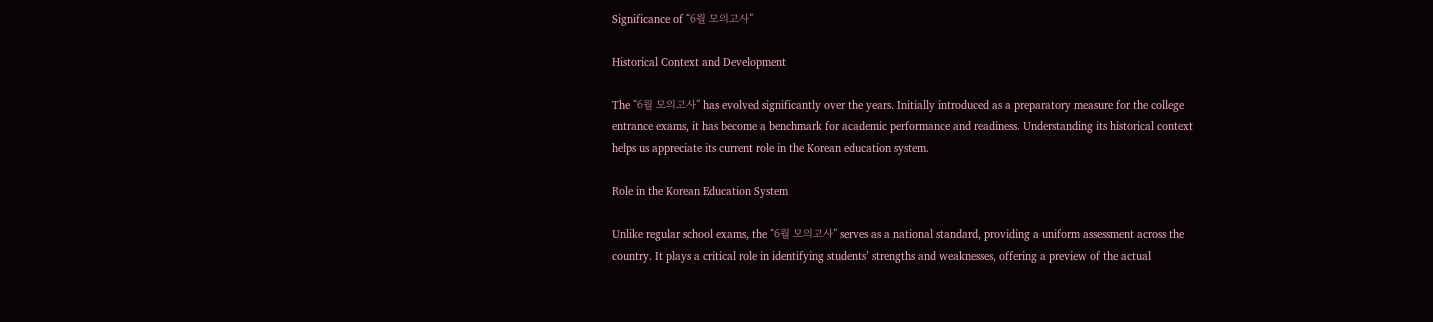Significance of “6월 모의고사”

Historical Context and Development

The “6월 모의고사” has evolved significantly over the years. Initially introduced as a preparatory measure for the college entrance exams, it has become a benchmark for academic performance and readiness. Understanding its historical context helps us appreciate its current role in the Korean education system.

Role in the Korean Education System

Unlike regular school exams, the “6월 모의고사” serves as a national standard, providing a uniform assessment across the country. It plays a critical role in identifying students’ strengths and weaknesses, offering a preview of the actual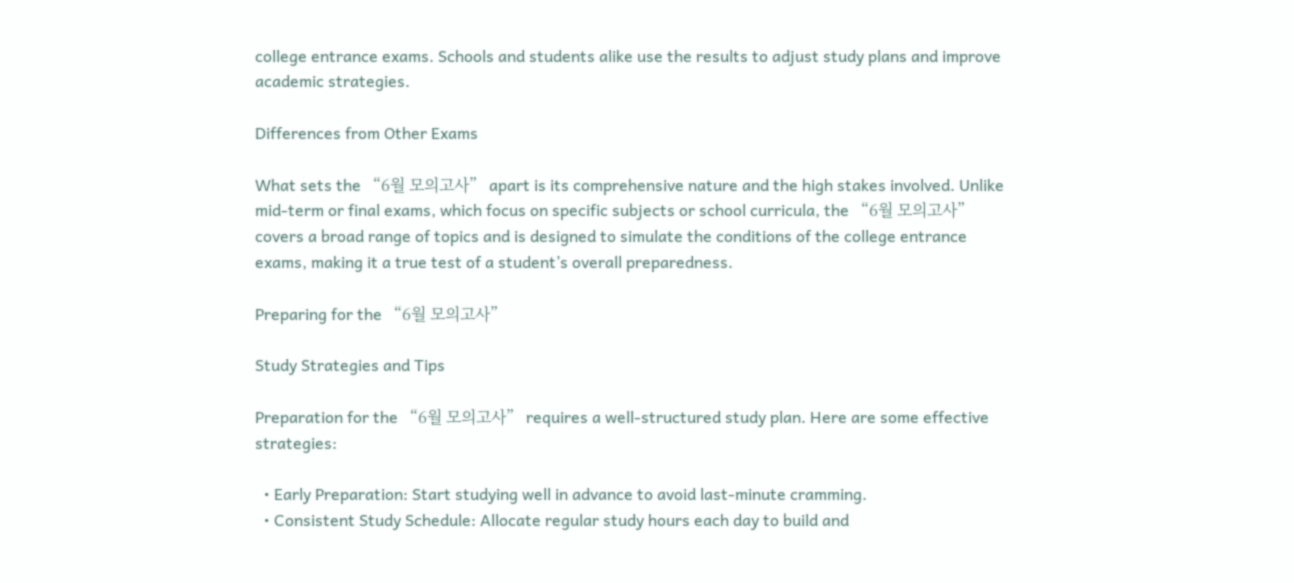college entrance exams. Schools and students alike use the results to adjust study plans and improve academic strategies.

Differences from Other Exams

What sets the “6월 모의고사” apart is its comprehensive nature and the high stakes involved. Unlike mid-term or final exams, which focus on specific subjects or school curricula, the “6월 모의고사” covers a broad range of topics and is designed to simulate the conditions of the college entrance exams, making it a true test of a student’s overall preparedness.

Preparing for the “6월 모의고사”

Study Strategies and Tips

Preparation for the “6월 모의고사” requires a well-structured study plan. Here are some effective strategies:

  • Early Preparation: Start studying well in advance to avoid last-minute cramming.
  • Consistent Study Schedule: Allocate regular study hours each day to build and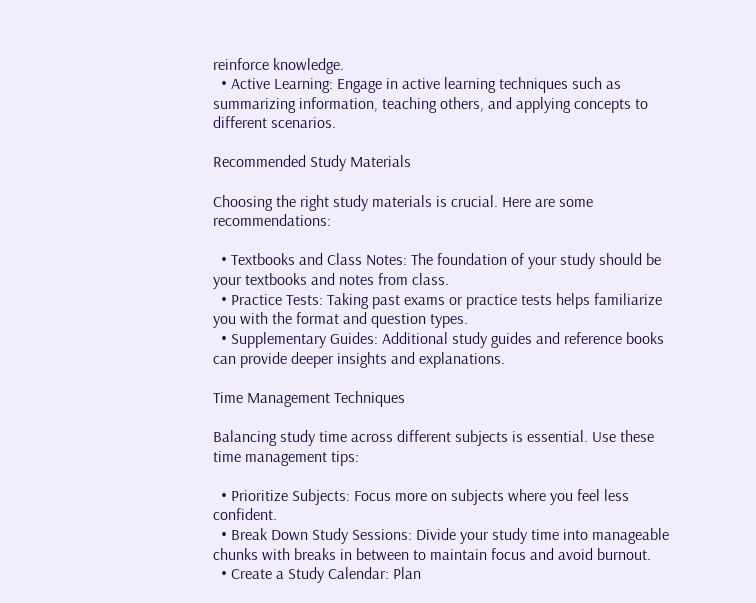reinforce knowledge.
  • Active Learning: Engage in active learning techniques such as summarizing information, teaching others, and applying concepts to different scenarios.

Recommended Study Materials

Choosing the right study materials is crucial. Here are some recommendations:

  • Textbooks and Class Notes: The foundation of your study should be your textbooks and notes from class.
  • Practice Tests: Taking past exams or practice tests helps familiarize you with the format and question types.
  • Supplementary Guides: Additional study guides and reference books can provide deeper insights and explanations.

Time Management Techniques

Balancing study time across different subjects is essential. Use these time management tips:

  • Prioritize Subjects: Focus more on subjects where you feel less confident.
  • Break Down Study Sessions: Divide your study time into manageable chunks with breaks in between to maintain focus and avoid burnout.
  • Create a Study Calendar: Plan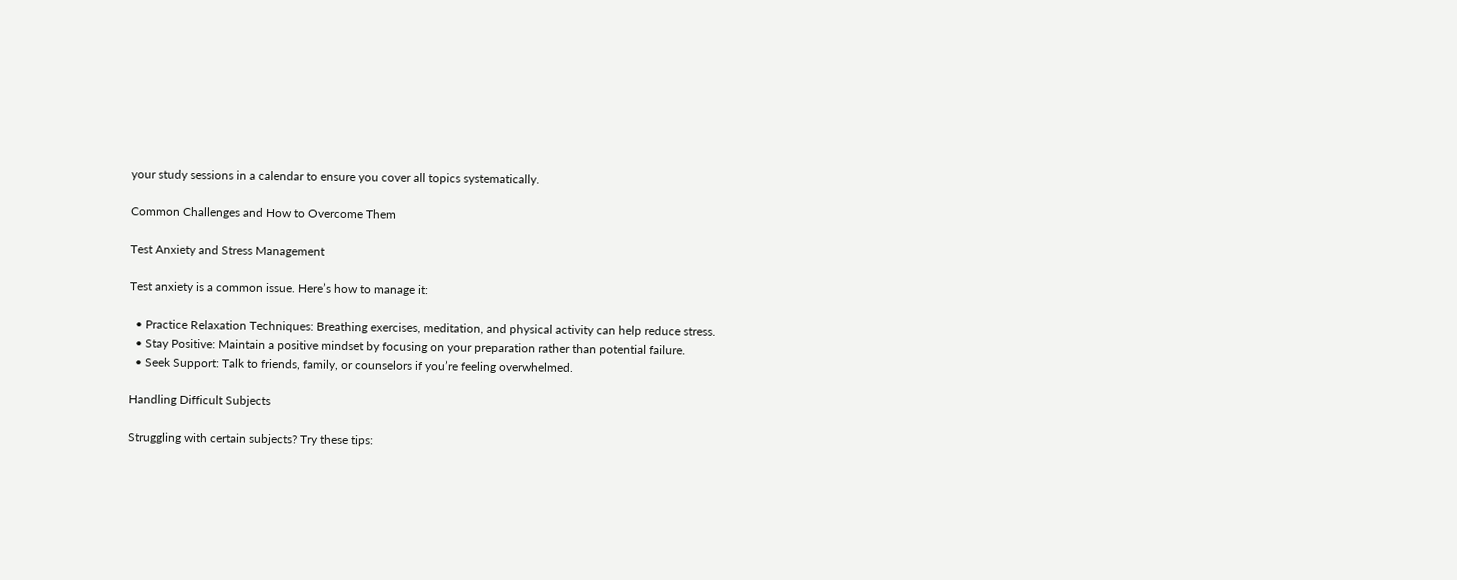your study sessions in a calendar to ensure you cover all topics systematically.

Common Challenges and How to Overcome Them

Test Anxiety and Stress Management

Test anxiety is a common issue. Here’s how to manage it:

  • Practice Relaxation Techniques: Breathing exercises, meditation, and physical activity can help reduce stress.
  • Stay Positive: Maintain a positive mindset by focusing on your preparation rather than potential failure.
  • Seek Support: Talk to friends, family, or counselors if you’re feeling overwhelmed.

Handling Difficult Subjects

Struggling with certain subjects? Try these tips: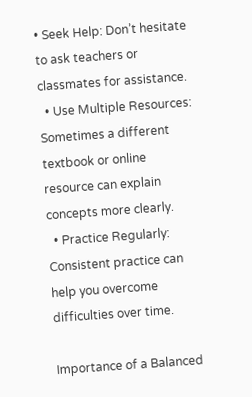• Seek Help: Don’t hesitate to ask teachers or classmates for assistance.
  • Use Multiple Resources: Sometimes a different textbook or online resource can explain concepts more clearly.
  • Practice Regularly: Consistent practice can help you overcome difficulties over time.

Importance of a Balanced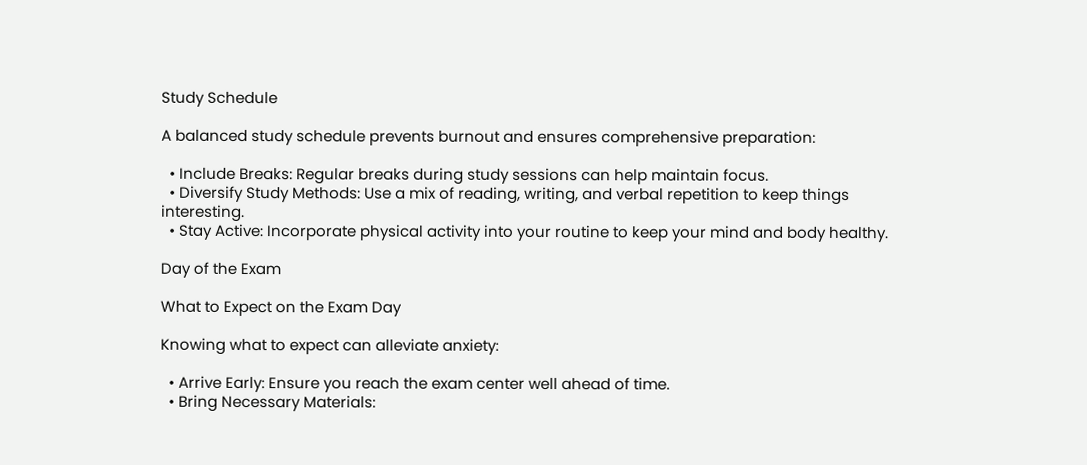Study Schedule

A balanced study schedule prevents burnout and ensures comprehensive preparation:

  • Include Breaks: Regular breaks during study sessions can help maintain focus.
  • Diversify Study Methods: Use a mix of reading, writing, and verbal repetition to keep things interesting.
  • Stay Active: Incorporate physical activity into your routine to keep your mind and body healthy.

Day of the Exam

What to Expect on the Exam Day

Knowing what to expect can alleviate anxiety:

  • Arrive Early: Ensure you reach the exam center well ahead of time.
  • Bring Necessary Materials: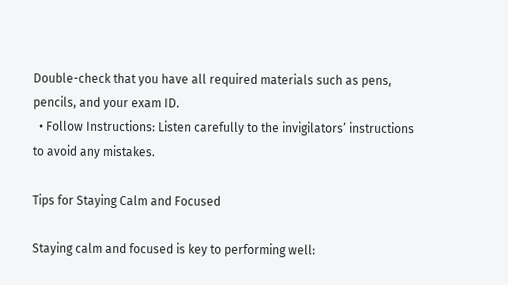Double-check that you have all required materials such as pens, pencils, and your exam ID.
  • Follow Instructions: Listen carefully to the invigilators’ instructions to avoid any mistakes.

Tips for Staying Calm and Focused

Staying calm and focused is key to performing well: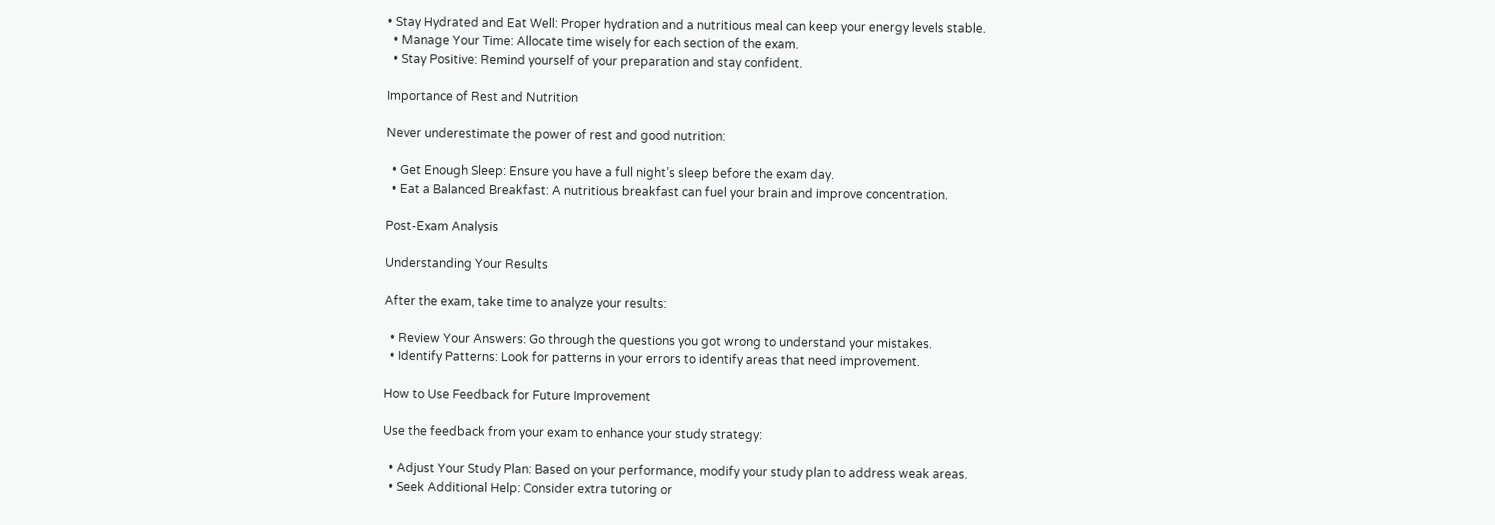• Stay Hydrated and Eat Well: Proper hydration and a nutritious meal can keep your energy levels stable.
  • Manage Your Time: Allocate time wisely for each section of the exam.
  • Stay Positive: Remind yourself of your preparation and stay confident.

Importance of Rest and Nutrition

Never underestimate the power of rest and good nutrition:

  • Get Enough Sleep: Ensure you have a full night’s sleep before the exam day.
  • Eat a Balanced Breakfast: A nutritious breakfast can fuel your brain and improve concentration.

Post-Exam Analysis

Understanding Your Results

After the exam, take time to analyze your results:

  • Review Your Answers: Go through the questions you got wrong to understand your mistakes.
  • Identify Patterns: Look for patterns in your errors to identify areas that need improvement.

How to Use Feedback for Future Improvement

Use the feedback from your exam to enhance your study strategy:

  • Adjust Your Study Plan: Based on your performance, modify your study plan to address weak areas.
  • Seek Additional Help: Consider extra tutoring or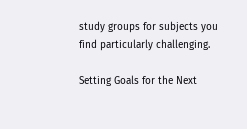study groups for subjects you find particularly challenging.

Setting Goals for the Next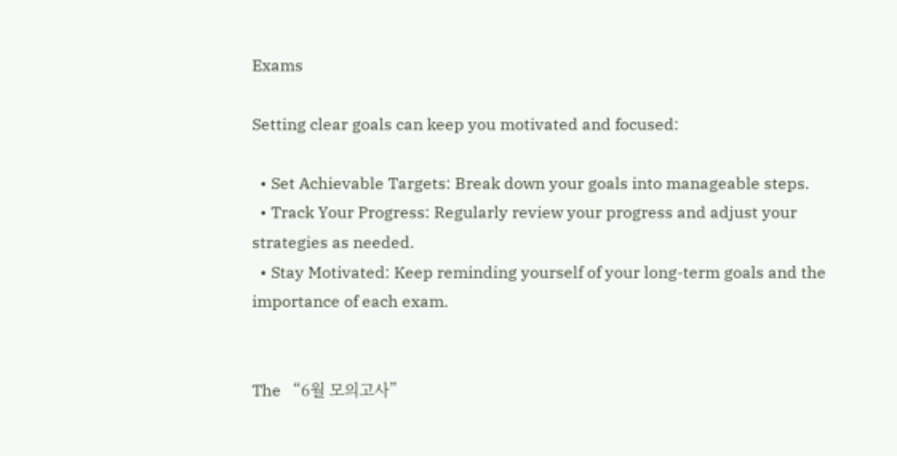Exams

Setting clear goals can keep you motivated and focused:

  • Set Achievable Targets: Break down your goals into manageable steps.
  • Track Your Progress: Regularly review your progress and adjust your strategies as needed.
  • Stay Motivated: Keep reminding yourself of your long-term goals and the importance of each exam.


The “6월 모의고사”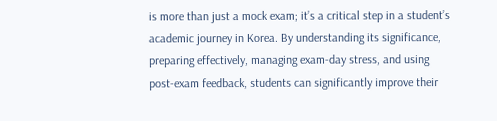is more than just a mock exam; it’s a critical step in a student’s academic journey in Korea. By understanding its significance, preparing effectively, managing exam-day stress, and using post-exam feedback, students can significantly improve their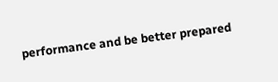performance and be better prepared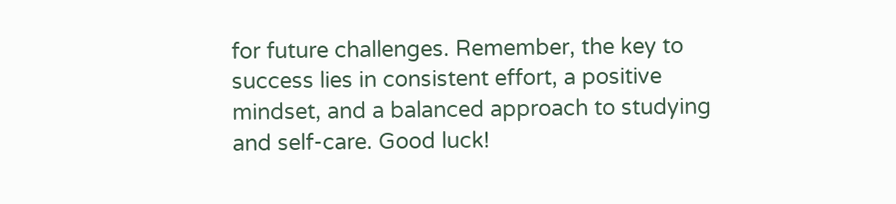for future challenges. Remember, the key to success lies in consistent effort, a positive mindset, and a balanced approach to studying and self-care. Good luck!